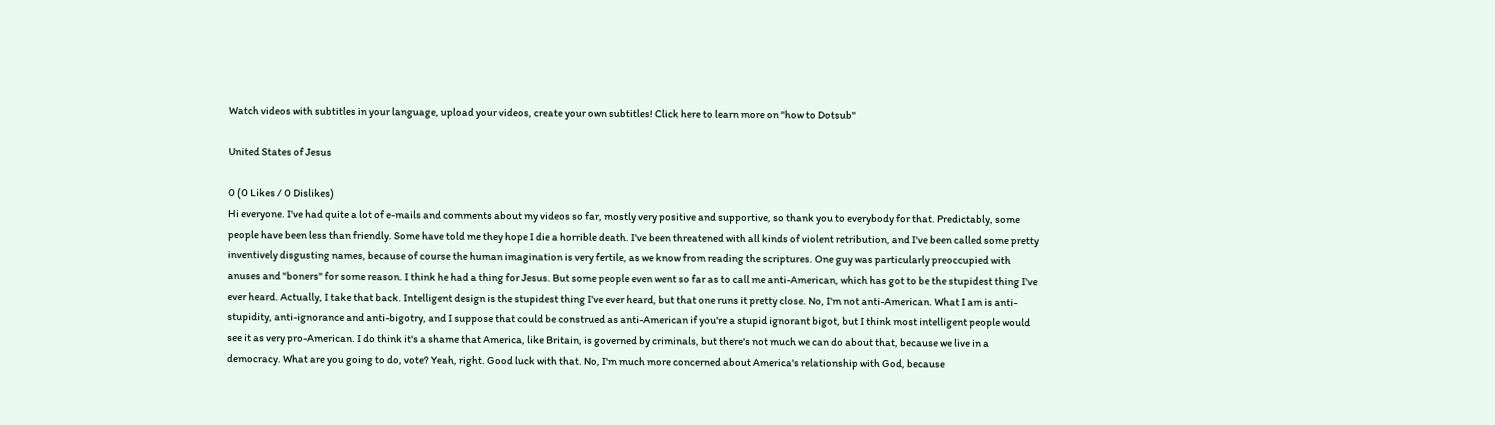Watch videos with subtitles in your language, upload your videos, create your own subtitles! Click here to learn more on "how to Dotsub"

United States of Jesus

0 (0 Likes / 0 Dislikes)
Hi everyone. I've had quite a lot of e-mails and comments about my videos so far, mostly very positive and supportive, so thank you to everybody for that. Predictably, some people have been less than friendly. Some have told me they hope I die a horrible death. I've been threatened with all kinds of violent retribution, and I've been called some pretty inventively disgusting names, because of course the human imagination is very fertile, as we know from reading the scriptures. One guy was particularly preoccupied with anuses and "boners" for some reason. I think he had a thing for Jesus. But some people even went so far as to call me anti-American, which has got to be the stupidest thing I've ever heard. Actually, I take that back. Intelligent design is the stupidest thing I've ever heard, but that one runs it pretty close. No, I'm not anti-American. What I am is anti-stupidity, anti-ignorance and anti-bigotry, and I suppose that could be construed as anti-American if you're a stupid ignorant bigot, but I think most intelligent people would see it as very pro-American. I do think it's a shame that America, like Britain, is governed by criminals, but there's not much we can do about that, because we live in a democracy. What are you going to do, vote? Yeah, right. Good luck with that. No, I'm much more concerned about America's relationship with God, because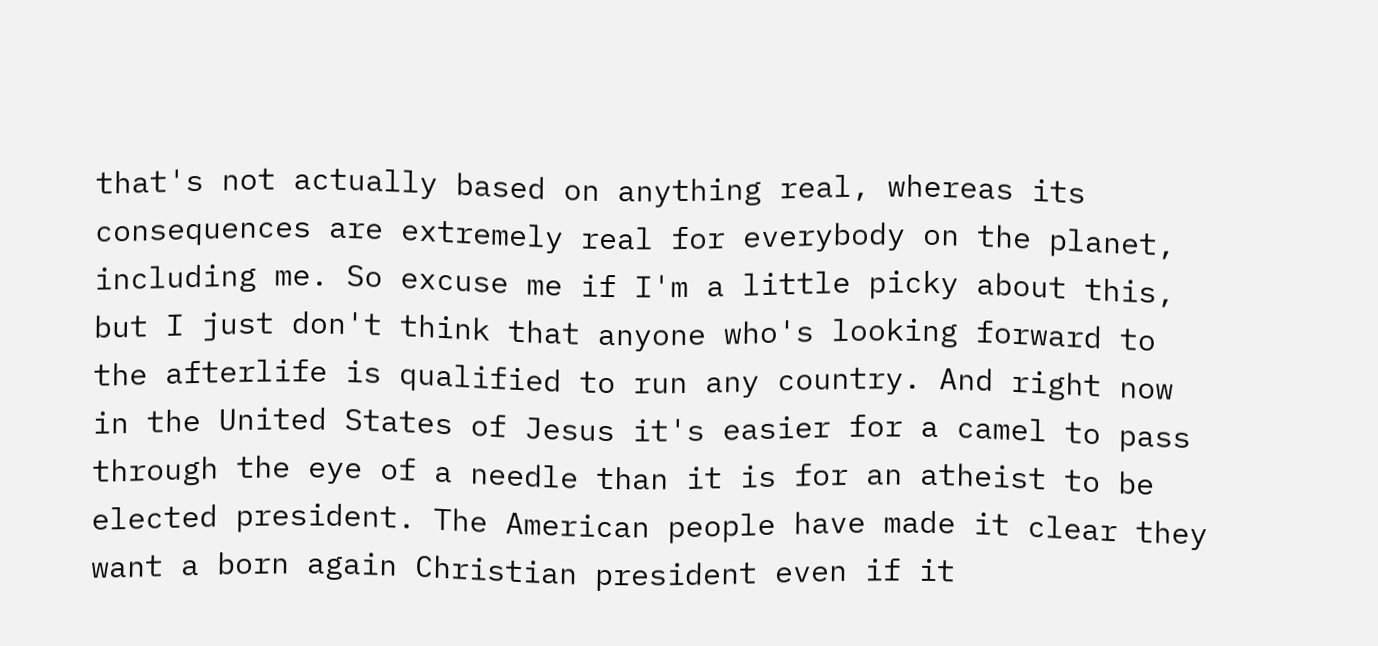that's not actually based on anything real, whereas its consequences are extremely real for everybody on the planet, including me. So excuse me if I'm a little picky about this, but I just don't think that anyone who's looking forward to the afterlife is qualified to run any country. And right now in the United States of Jesus it's easier for a camel to pass through the eye of a needle than it is for an atheist to be elected president. The American people have made it clear they want a born again Christian president even if it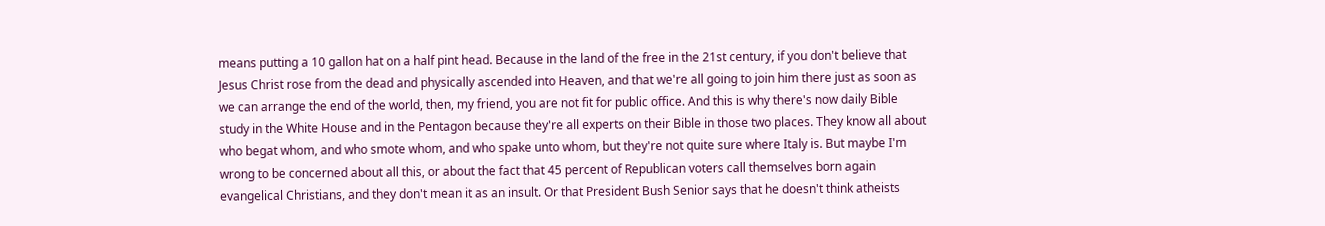means putting a 10 gallon hat on a half pint head. Because in the land of the free in the 21st century, if you don't believe that Jesus Christ rose from the dead and physically ascended into Heaven, and that we're all going to join him there just as soon as we can arrange the end of the world, then, my friend, you are not fit for public office. And this is why there's now daily Bible study in the White House and in the Pentagon because they're all experts on their Bible in those two places. They know all about who begat whom, and who smote whom, and who spake unto whom, but they're not quite sure where Italy is. But maybe I'm wrong to be concerned about all this, or about the fact that 45 percent of Republican voters call themselves born again evangelical Christians, and they don't mean it as an insult. Or that President Bush Senior says that he doesn't think atheists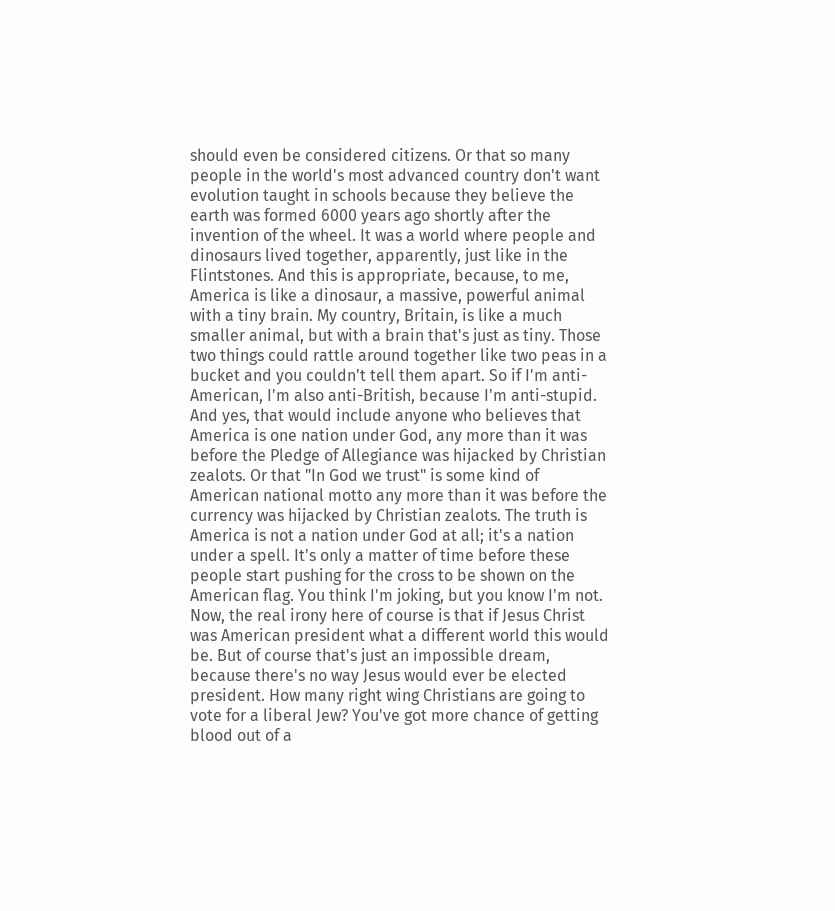should even be considered citizens. Or that so many people in the world's most advanced country don't want evolution taught in schools because they believe the earth was formed 6000 years ago shortly after the invention of the wheel. It was a world where people and dinosaurs lived together, apparently, just like in the Flintstones. And this is appropriate, because, to me, America is like a dinosaur, a massive, powerful animal with a tiny brain. My country, Britain, is like a much smaller animal, but with a brain that's just as tiny. Those two things could rattle around together like two peas in a bucket and you couldn't tell them apart. So if I'm anti-American, I'm also anti-British, because I'm anti-stupid. And yes, that would include anyone who believes that America is one nation under God, any more than it was before the Pledge of Allegiance was hijacked by Christian zealots. Or that "In God we trust" is some kind of American national motto any more than it was before the currency was hijacked by Christian zealots. The truth is America is not a nation under God at all; it's a nation under a spell. It's only a matter of time before these people start pushing for the cross to be shown on the American flag. You think I'm joking, but you know I'm not. Now, the real irony here of course is that if Jesus Christ was American president what a different world this would be. But of course that's just an impossible dream, because there's no way Jesus would ever be elected president. How many right wing Christians are going to vote for a liberal Jew? You've got more chance of getting blood out of a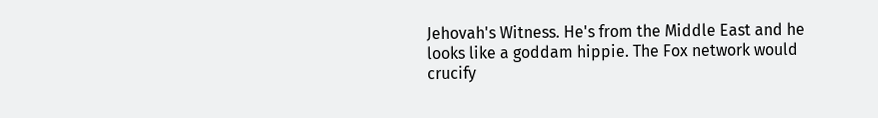Jehovah's Witness. He's from the Middle East and he looks like a goddam hippie. The Fox network would crucify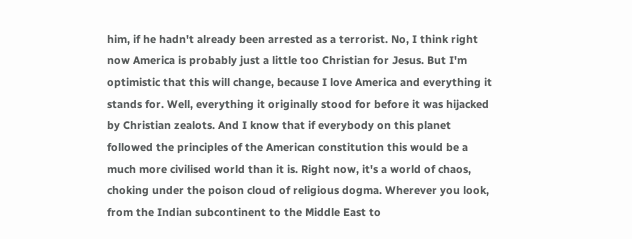him, if he hadn't already been arrested as a terrorist. No, I think right now America is probably just a little too Christian for Jesus. But I'm optimistic that this will change, because I love America and everything it stands for. Well, everything it originally stood for before it was hijacked by Christian zealots. And I know that if everybody on this planet followed the principles of the American constitution this would be a much more civilised world than it is. Right now, it's a world of chaos, choking under the poison cloud of religious dogma. Wherever you look, from the Indian subcontinent to the Middle East to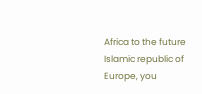Africa to the future Islamic republic of Europe, you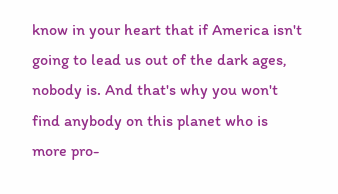know in your heart that if America isn't going to lead us out of the dark ages, nobody is. And that's why you won't find anybody on this planet who is more pro-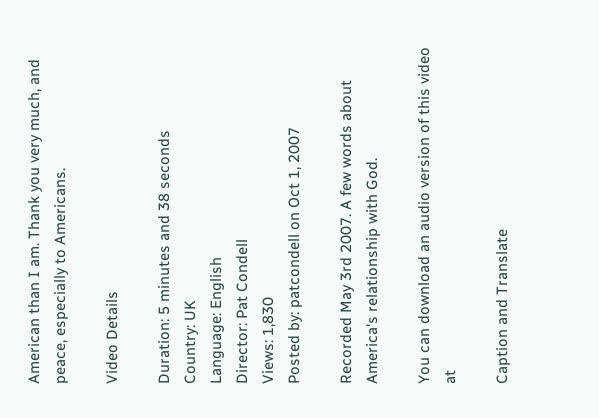American than I am. Thank you very much, and peace, especially to Americans.

Video Details

Duration: 5 minutes and 38 seconds
Country: UK
Language: English
Director: Pat Condell
Views: 1,830
Posted by: patcondell on Oct 1, 2007

Recorded May 3rd 2007. A few words about America's relationship with God.

You can download an audio version of this video at

Caption and Translate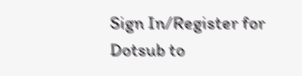Sign In/Register for Dotsub to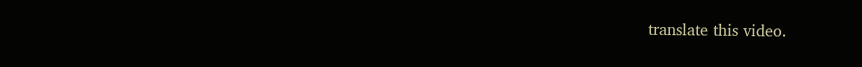translate this video.